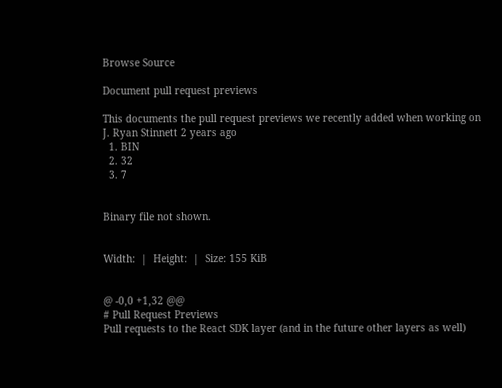Browse Source

Document pull request previews

This documents the pull request previews we recently added when working on
J. Ryan Stinnett 2 years ago
  1. BIN
  2. 32
  3. 7


Binary file not shown.


Width:  |  Height:  |  Size: 155 KiB


@ -0,0 +1,32 @@
# Pull Request Previews
Pull requests to the React SDK layer (and in the future other layers as well)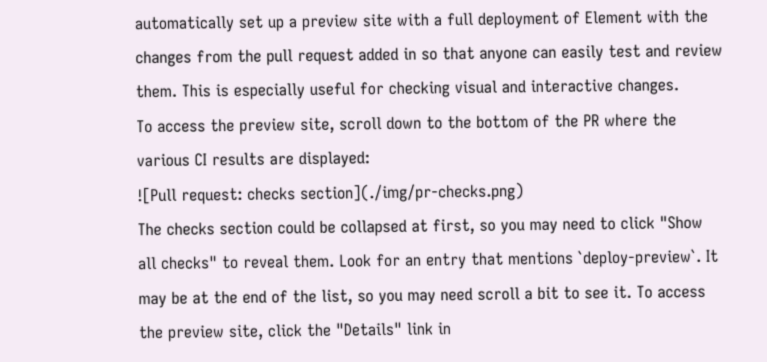automatically set up a preview site with a full deployment of Element with the
changes from the pull request added in so that anyone can easily test and review
them. This is especially useful for checking visual and interactive changes.
To access the preview site, scroll down to the bottom of the PR where the
various CI results are displayed:
![Pull request: checks section](./img/pr-checks.png)
The checks section could be collapsed at first, so you may need to click "Show
all checks" to reveal them. Look for an entry that mentions `deploy-preview`. It
may be at the end of the list, so you may need scroll a bit to see it. To access
the preview site, click the "Details" link in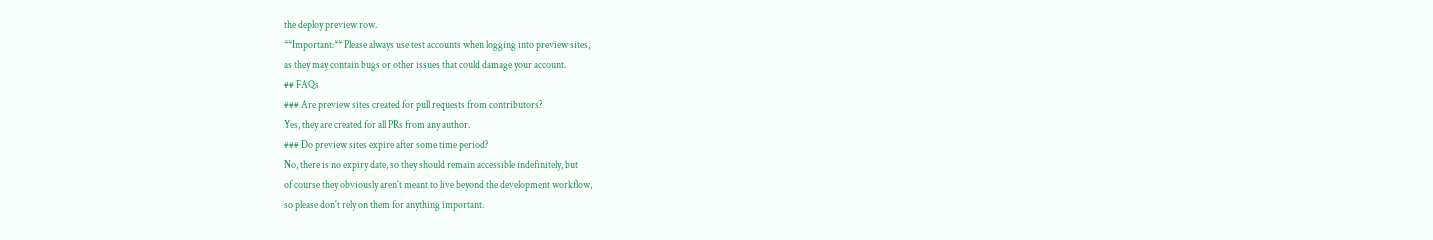the deploy preview row.
**Important:** Please always use test accounts when logging into preview sites,
as they may contain bugs or other issues that could damage your account.
## FAQs
### Are preview sites created for pull requests from contributors?
Yes, they are created for all PRs from any author.
### Do preview sites expire after some time period?
No, there is no expiry date, so they should remain accessible indefinitely, but
of course they obviously aren't meant to live beyond the development workflow,
so please don't rely on them for anything important.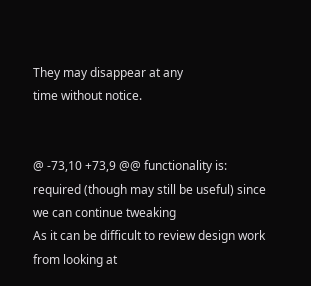They may disappear at any
time without notice.


@ -73,10 +73,9 @@ functionality is:
required (though may still be useful) since we can continue tweaking
As it can be difficult to review design work from looking at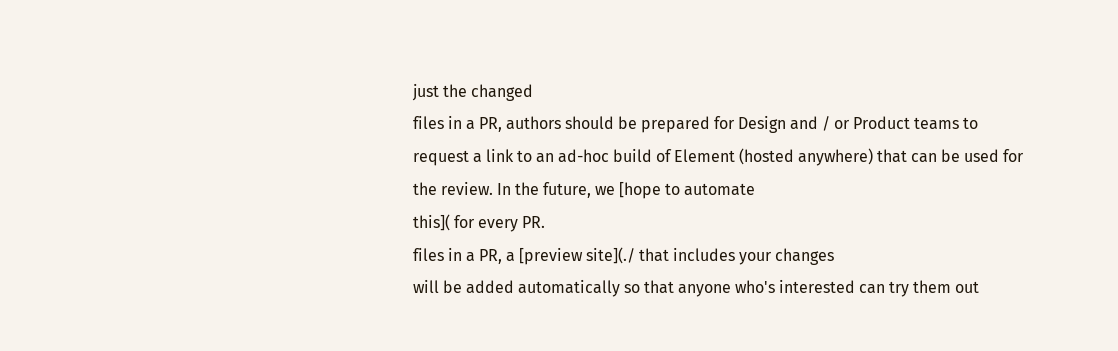just the changed
files in a PR, authors should be prepared for Design and / or Product teams to
request a link to an ad-hoc build of Element (hosted anywhere) that can be used for
the review. In the future, we [hope to automate
this]( for every PR.
files in a PR, a [preview site](./ that includes your changes
will be added automatically so that anyone who's interested can try them out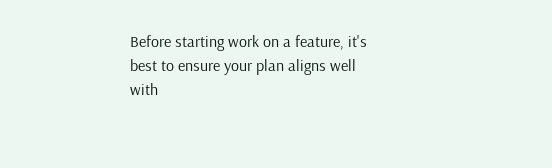Before starting work on a feature, it's best to ensure your plan aligns well
with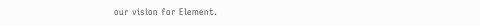our vision for Element.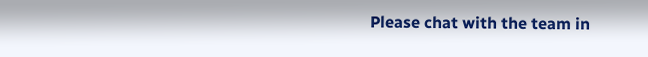Please chat with the team in